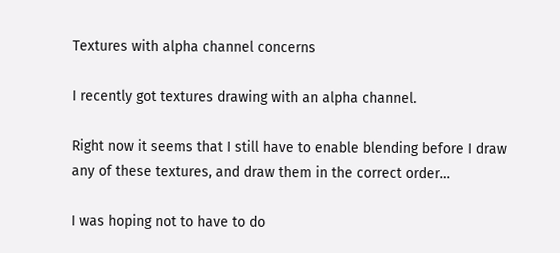Textures with alpha channel concerns

I recently got textures drawing with an alpha channel.

Right now it seems that I still have to enable blending before I draw any of these textures, and draw them in the correct order…

I was hoping not to have to do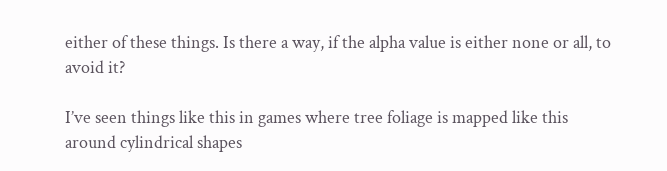either of these things. Is there a way, if the alpha value is either none or all, to avoid it?

I’ve seen things like this in games where tree foliage is mapped like this around cylindrical shapes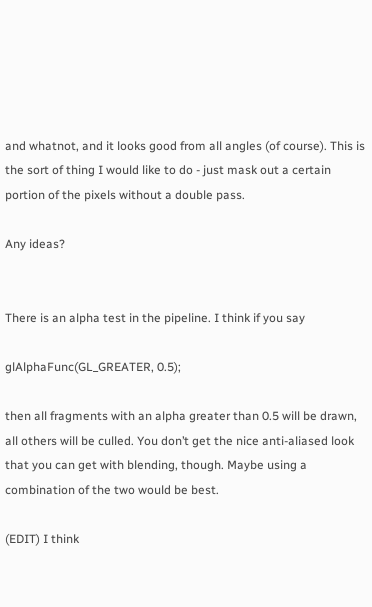and whatnot, and it looks good from all angles (of course). This is the sort of thing I would like to do - just mask out a certain portion of the pixels without a double pass.

Any ideas?


There is an alpha test in the pipeline. I think if you say

glAlphaFunc(GL_GREATER, 0.5);

then all fragments with an alpha greater than 0.5 will be drawn, all others will be culled. You don’t get the nice anti-aliased look that you can get with blending, though. Maybe using a combination of the two would be best.

(EDIT) I think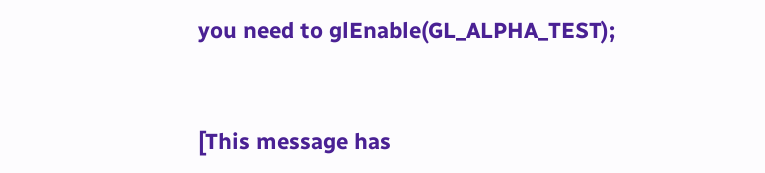you need to glEnable(GL_ALPHA_TEST);


[This message has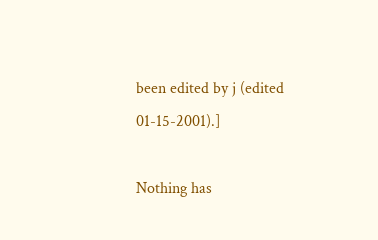been edited by j (edited 01-15-2001).]

Nothing has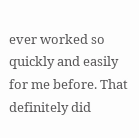ever worked so quickly and easily for me before. That definitely did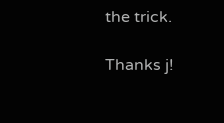the trick.

Thanks j!